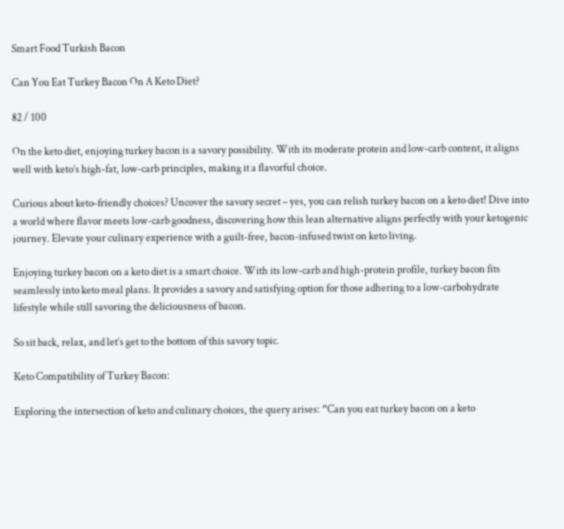Smart Food Turkish Bacon

Can You Eat Turkey Bacon On A Keto Diet?

82 / 100

On the keto diet, enjoying turkey bacon is a savory possibility. With its moderate protein and low-carb content, it aligns well with keto’s high-fat, low-carb principles, making it a flavorful choice.

Curious about keto-friendly choices? Uncover the savory secret – yes, you can relish turkey bacon on a keto diet! Dive into a world where flavor meets low-carb goodness, discovering how this lean alternative aligns perfectly with your ketogenic journey. Elevate your culinary experience with a guilt-free, bacon-infused twist on keto living.

Enjoying turkey bacon on a keto diet is a smart choice. With its low-carb and high-protein profile, turkey bacon fits seamlessly into keto meal plans. It provides a savory and satisfying option for those adhering to a low-carbohydrate lifestyle while still savoring the deliciousness of bacon.

So sit back, relax, and let’s get to the bottom of this savory topic.

Keto Compatibility of Turkey Bacon:

Exploring the intersection of keto and culinary choices, the query arises: “Can you eat turkey bacon on a keto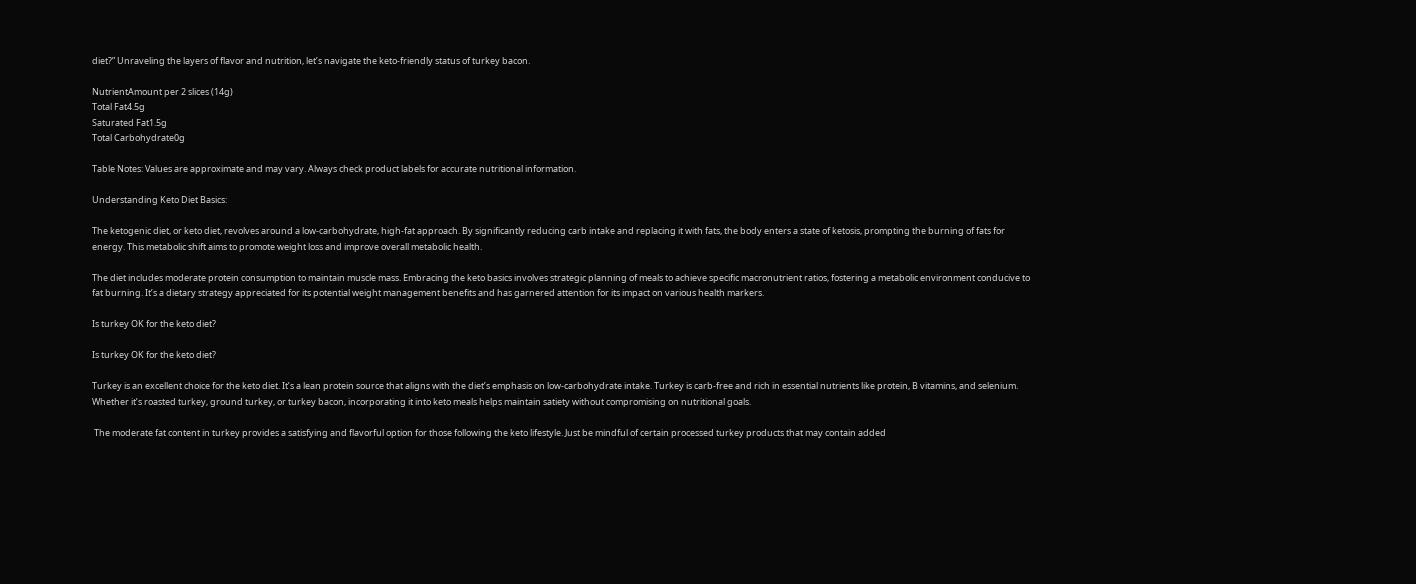diet?” Unraveling the layers of flavor and nutrition, let’s navigate the keto-friendly status of turkey bacon.

NutrientAmount per 2 slices (14g)
Total Fat4.5g
Saturated Fat1.5g
Total Carbohydrate0g

Table Notes: Values are approximate and may vary. Always check product labels for accurate nutritional information.

Understanding Keto Diet Basics:

The ketogenic diet, or keto diet, revolves around a low-carbohydrate, high-fat approach. By significantly reducing carb intake and replacing it with fats, the body enters a state of ketosis, prompting the burning of fats for energy. This metabolic shift aims to promote weight loss and improve overall metabolic health.

The diet includes moderate protein consumption to maintain muscle mass. Embracing the keto basics involves strategic planning of meals to achieve specific macronutrient ratios, fostering a metabolic environment conducive to fat burning. It’s a dietary strategy appreciated for its potential weight management benefits and has garnered attention for its impact on various health markers.

Is turkey OK for the keto diet?

Is turkey OK for the keto diet?

Turkey is an excellent choice for the keto diet. It’s a lean protein source that aligns with the diet’s emphasis on low-carbohydrate intake. Turkey is carb-free and rich in essential nutrients like protein, B vitamins, and selenium. Whether it’s roasted turkey, ground turkey, or turkey bacon, incorporating it into keto meals helps maintain satiety without compromising on nutritional goals.

 The moderate fat content in turkey provides a satisfying and flavorful option for those following the keto lifestyle. Just be mindful of certain processed turkey products that may contain added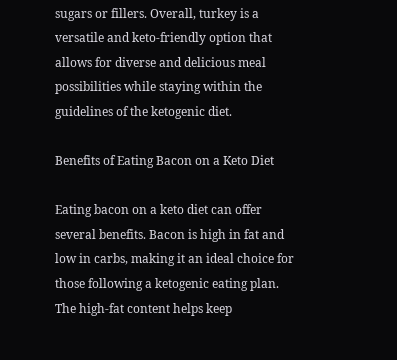sugars or fillers. Overall, turkey is a versatile and keto-friendly option that allows for diverse and delicious meal possibilities while staying within the guidelines of the ketogenic diet.

Benefits of Eating Bacon on a Keto Diet

Eating bacon on a keto diet can offer several benefits. Bacon is high in fat and low in carbs, making it an ideal choice for those following a ketogenic eating plan. The high-fat content helps keep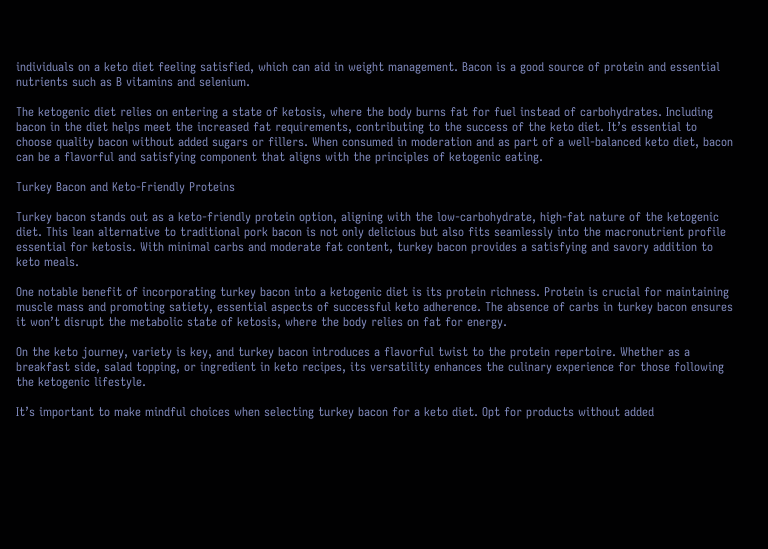individuals on a keto diet feeling satisfied, which can aid in weight management. Bacon is a good source of protein and essential nutrients such as B vitamins and selenium.

The ketogenic diet relies on entering a state of ketosis, where the body burns fat for fuel instead of carbohydrates. Including bacon in the diet helps meet the increased fat requirements, contributing to the success of the keto diet. It’s essential to choose quality bacon without added sugars or fillers. When consumed in moderation and as part of a well-balanced keto diet, bacon can be a flavorful and satisfying component that aligns with the principles of ketogenic eating.

Turkey Bacon and Keto-Friendly Proteins

Turkey bacon stands out as a keto-friendly protein option, aligning with the low-carbohydrate, high-fat nature of the ketogenic diet. This lean alternative to traditional pork bacon is not only delicious but also fits seamlessly into the macronutrient profile essential for ketosis. With minimal carbs and moderate fat content, turkey bacon provides a satisfying and savory addition to keto meals.

One notable benefit of incorporating turkey bacon into a ketogenic diet is its protein richness. Protein is crucial for maintaining muscle mass and promoting satiety, essential aspects of successful keto adherence. The absence of carbs in turkey bacon ensures it won’t disrupt the metabolic state of ketosis, where the body relies on fat for energy.

On the keto journey, variety is key, and turkey bacon introduces a flavorful twist to the protein repertoire. Whether as a breakfast side, salad topping, or ingredient in keto recipes, its versatility enhances the culinary experience for those following the ketogenic lifestyle.

It’s important to make mindful choices when selecting turkey bacon for a keto diet. Opt for products without added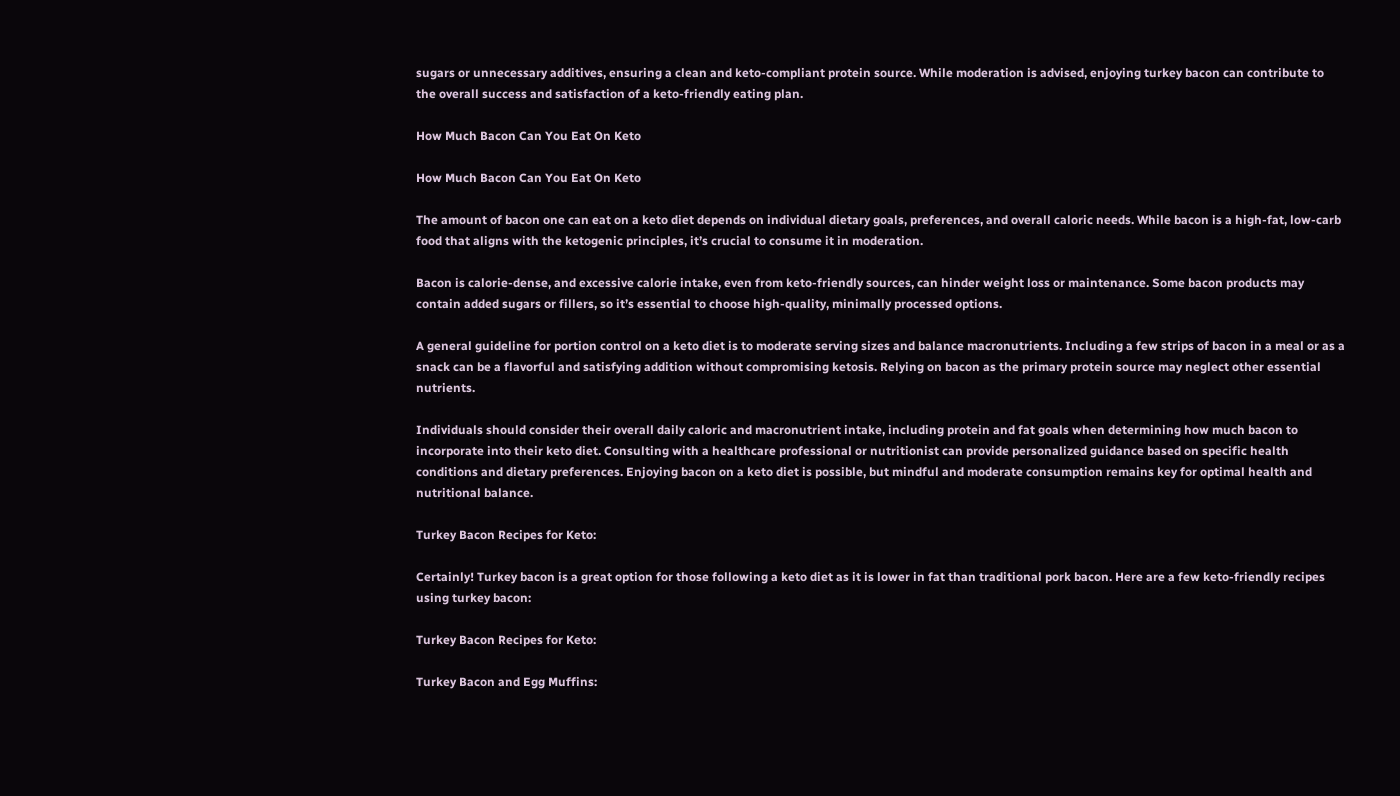sugars or unnecessary additives, ensuring a clean and keto-compliant protein source. While moderation is advised, enjoying turkey bacon can contribute to the overall success and satisfaction of a keto-friendly eating plan.

How Much Bacon Can You Eat On Keto

How Much Bacon Can You Eat On Keto

The amount of bacon one can eat on a keto diet depends on individual dietary goals, preferences, and overall caloric needs. While bacon is a high-fat, low-carb food that aligns with the ketogenic principles, it’s crucial to consume it in moderation.

Bacon is calorie-dense, and excessive calorie intake, even from keto-friendly sources, can hinder weight loss or maintenance. Some bacon products may contain added sugars or fillers, so it’s essential to choose high-quality, minimally processed options.

A general guideline for portion control on a keto diet is to moderate serving sizes and balance macronutrients. Including a few strips of bacon in a meal or as a snack can be a flavorful and satisfying addition without compromising ketosis. Relying on bacon as the primary protein source may neglect other essential nutrients.

Individuals should consider their overall daily caloric and macronutrient intake, including protein and fat goals when determining how much bacon to incorporate into their keto diet. Consulting with a healthcare professional or nutritionist can provide personalized guidance based on specific health conditions and dietary preferences. Enjoying bacon on a keto diet is possible, but mindful and moderate consumption remains key for optimal health and nutritional balance.

Turkey Bacon Recipes for Keto:

Certainly! Turkey bacon is a great option for those following a keto diet as it is lower in fat than traditional pork bacon. Here are a few keto-friendly recipes using turkey bacon:

Turkey Bacon Recipes for Keto:

Turkey Bacon and Egg Muffins: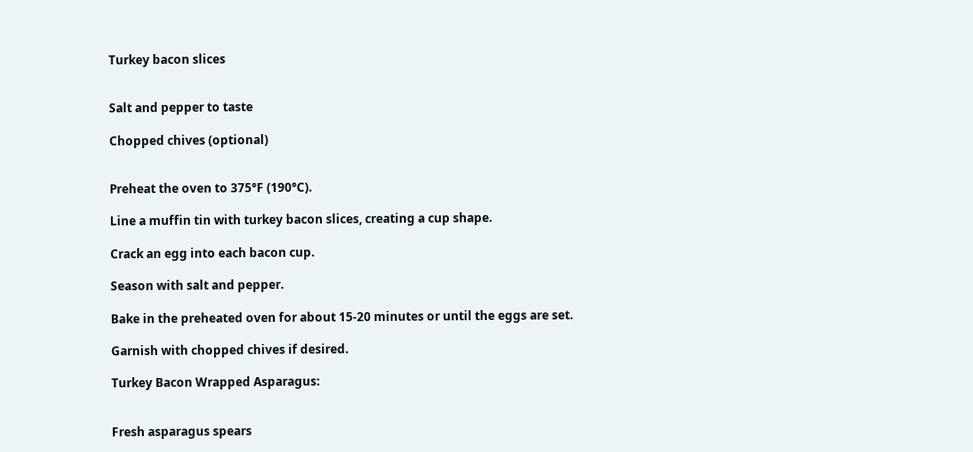Turkey bacon slices


Salt and pepper to taste

Chopped chives (optional)


Preheat the oven to 375°F (190°C).

Line a muffin tin with turkey bacon slices, creating a cup shape.

Crack an egg into each bacon cup.

Season with salt and pepper.

Bake in the preheated oven for about 15-20 minutes or until the eggs are set.

Garnish with chopped chives if desired.

Turkey Bacon Wrapped Asparagus:


Fresh asparagus spears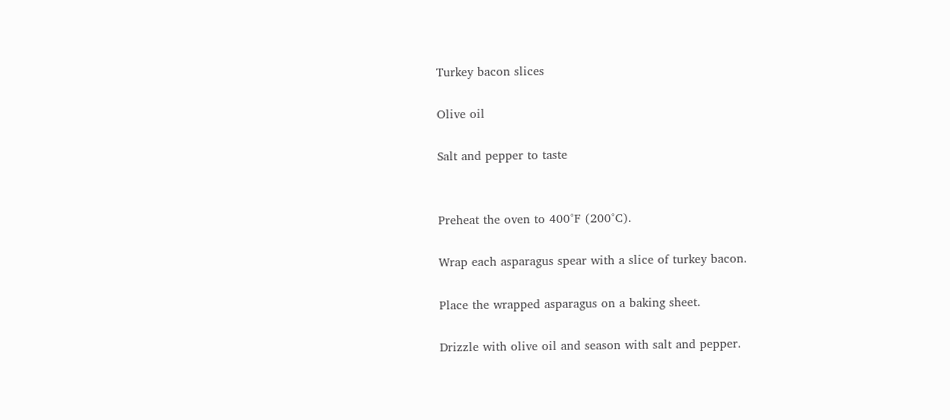Turkey bacon slices

Olive oil

Salt and pepper to taste


Preheat the oven to 400°F (200°C).

Wrap each asparagus spear with a slice of turkey bacon.

Place the wrapped asparagus on a baking sheet.

Drizzle with olive oil and season with salt and pepper.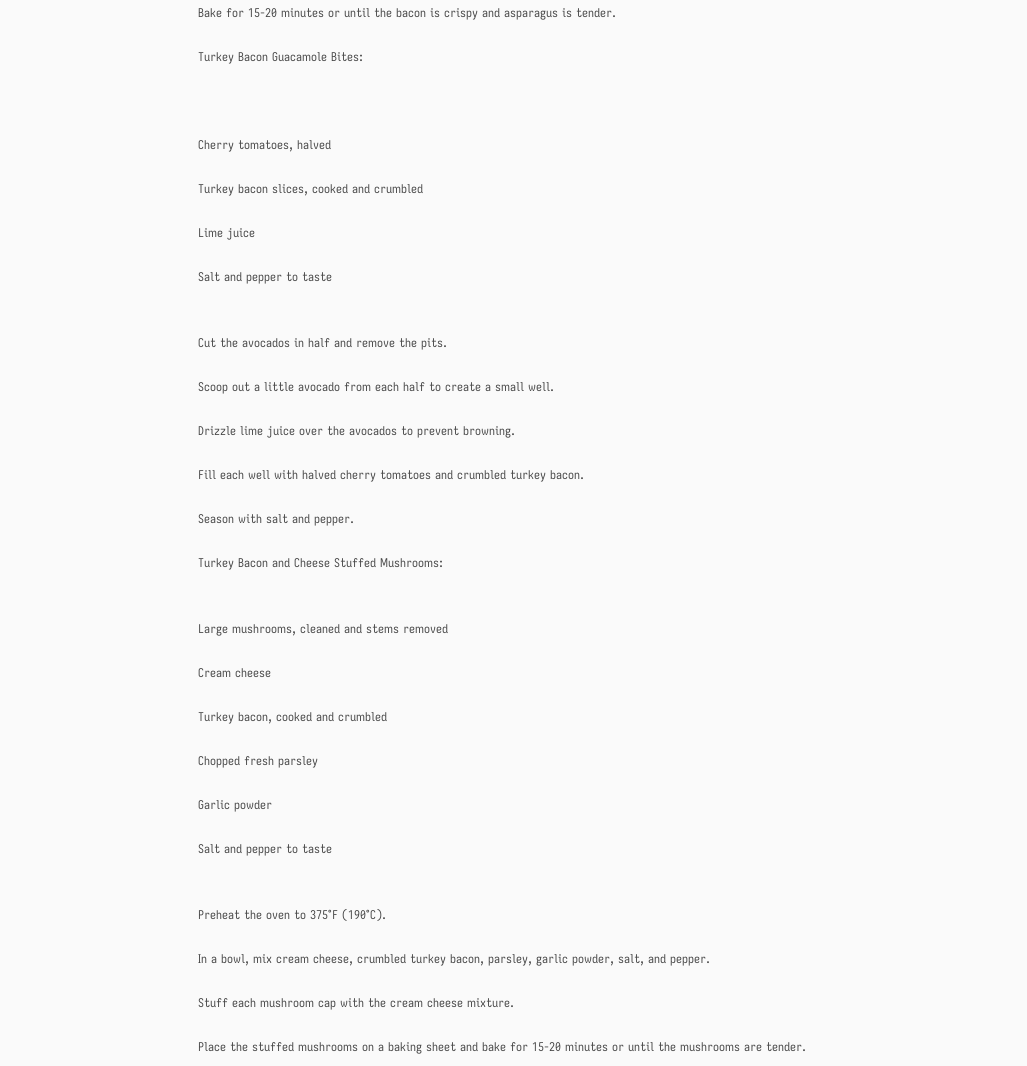Bake for 15-20 minutes or until the bacon is crispy and asparagus is tender.

Turkey Bacon Guacamole Bites:



Cherry tomatoes, halved

Turkey bacon slices, cooked and crumbled

Lime juice

Salt and pepper to taste


Cut the avocados in half and remove the pits.

Scoop out a little avocado from each half to create a small well.

Drizzle lime juice over the avocados to prevent browning.

Fill each well with halved cherry tomatoes and crumbled turkey bacon.

Season with salt and pepper.

Turkey Bacon and Cheese Stuffed Mushrooms:


Large mushrooms, cleaned and stems removed

Cream cheese

Turkey bacon, cooked and crumbled

Chopped fresh parsley

Garlic powder

Salt and pepper to taste


Preheat the oven to 375°F (190°C).

In a bowl, mix cream cheese, crumbled turkey bacon, parsley, garlic powder, salt, and pepper.

Stuff each mushroom cap with the cream cheese mixture.

Place the stuffed mushrooms on a baking sheet and bake for 15-20 minutes or until the mushrooms are tender.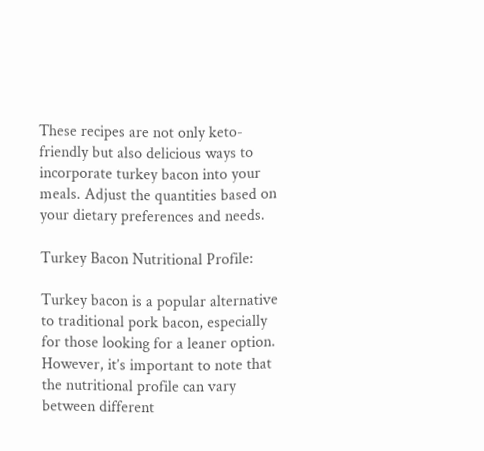These recipes are not only keto-friendly but also delicious ways to incorporate turkey bacon into your meals. Adjust the quantities based on your dietary preferences and needs.

Turkey Bacon Nutritional Profile:

Turkey bacon is a popular alternative to traditional pork bacon, especially for those looking for a leaner option. However, it’s important to note that the nutritional profile can vary between different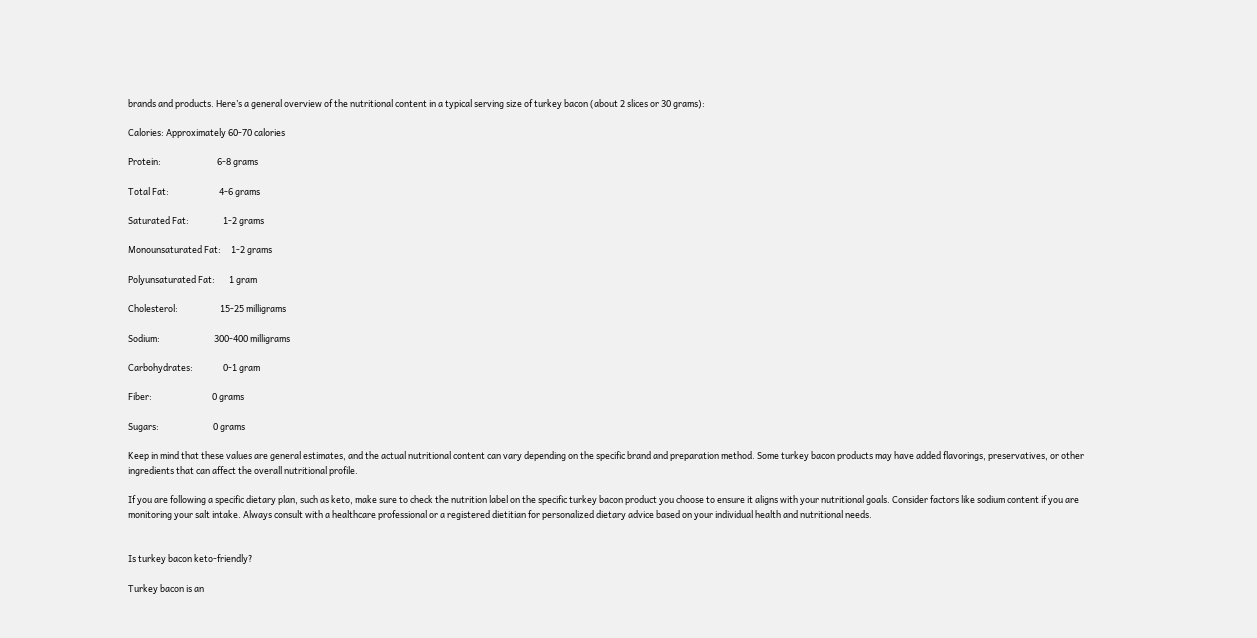brands and products. Here’s a general overview of the nutritional content in a typical serving size of turkey bacon (about 2 slices or 30 grams):

Calories: Approximately 60-70 calories

Protein:                            6-8 grams

Total Fat:                         4-6 grams

Saturated Fat:                 1-2 grams

Monounsaturated Fat:     1-2 grams

Polyunsaturated Fat:       1 gram

Cholesterol:                     15-25 milligrams

Sodium:                           300-400 milligrams

Carbohydrates:               0-1 gram

Fiber:                              0 grams

Sugars:                           0 grams

Keep in mind that these values are general estimates, and the actual nutritional content can vary depending on the specific brand and preparation method. Some turkey bacon products may have added flavorings, preservatives, or other ingredients that can affect the overall nutritional profile.

If you are following a specific dietary plan, such as keto, make sure to check the nutrition label on the specific turkey bacon product you choose to ensure it aligns with your nutritional goals. Consider factors like sodium content if you are monitoring your salt intake. Always consult with a healthcare professional or a registered dietitian for personalized dietary advice based on your individual health and nutritional needs.


Is turkey bacon keto-friendly?

Turkey bacon is an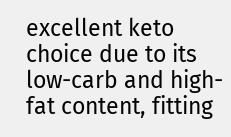excellent keto choice due to its low-carb and high-fat content, fitting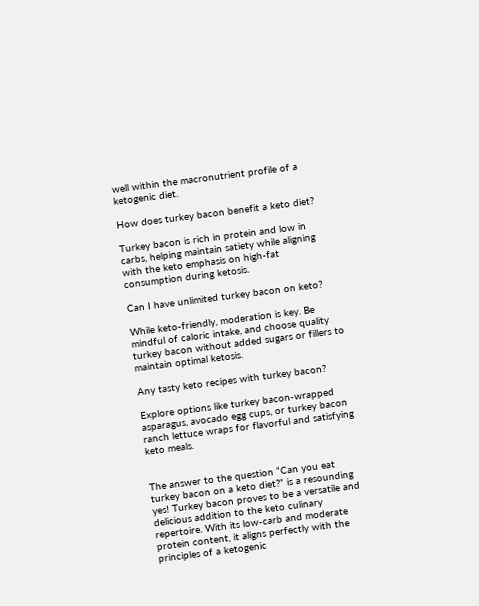well within the macronutrient profile of a ketogenic diet.

How does turkey bacon benefit a keto diet?

Turkey bacon is rich in protein and low in carbs, helping maintain satiety while aligning with the keto emphasis on high-fat consumption during ketosis.

Can I have unlimited turkey bacon on keto?

While keto-friendly, moderation is key. Be mindful of caloric intake, and choose quality turkey bacon without added sugars or fillers to maintain optimal ketosis.

Any tasty keto recipes with turkey bacon?

Explore options like turkey bacon-wrapped asparagus, avocado egg cups, or turkey bacon ranch lettuce wraps for flavorful and satisfying keto meals.


The answer to the question “Can you eat turkey bacon on a keto diet?” is a resounding yes! Turkey bacon proves to be a versatile and delicious addition to the keto culinary repertoire. With its low-carb and moderate protein content, it aligns perfectly with the principles of a ketogenic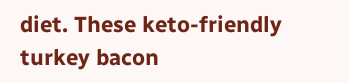diet. These keto-friendly turkey bacon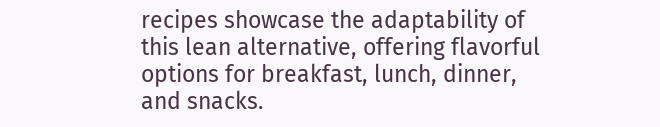recipes showcase the adaptability of this lean alternative, offering flavorful options for breakfast, lunch, dinner, and snacks.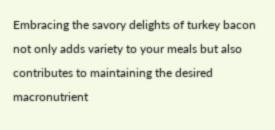Embracing the savory delights of turkey bacon not only adds variety to your meals but also contributes to maintaining the desired macronutrient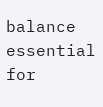balance essential for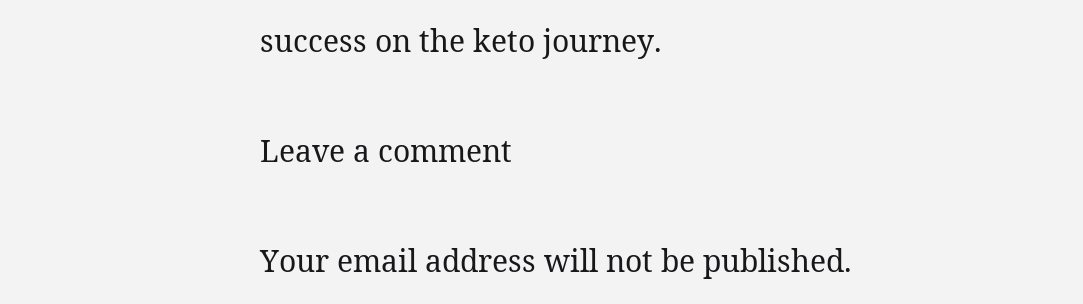success on the keto journey.

Leave a comment

Your email address will not be published.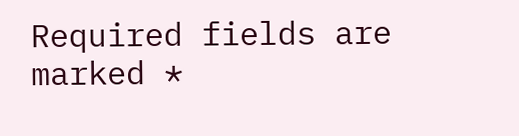Required fields are marked *